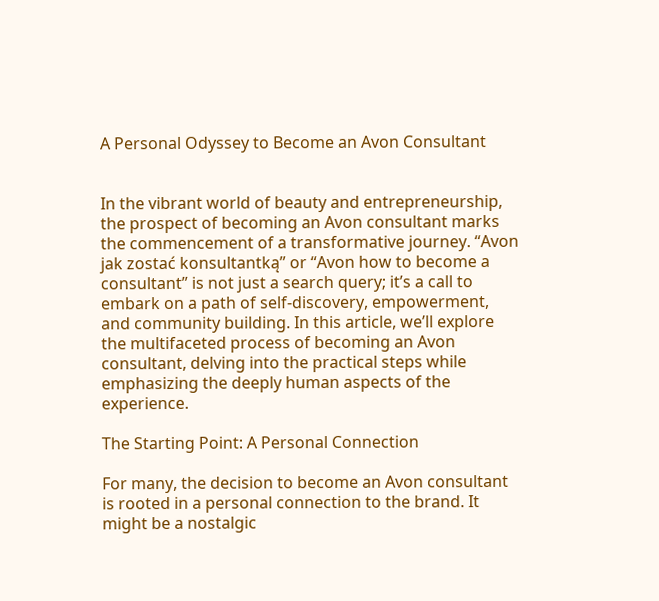A Personal Odyssey to Become an Avon Consultant


In the vibrant world of beauty and entrepreneurship, the prospect of becoming an Avon consultant marks the commencement of a transformative journey. “Avon jak zostać konsultantką” or “Avon how to become a consultant” is not just a search query; it’s a call to embark on a path of self-discovery, empowerment, and community building. In this article, we’ll explore the multifaceted process of becoming an Avon consultant, delving into the practical steps while emphasizing the deeply human aspects of the experience.

The Starting Point: A Personal Connection

For many, the decision to become an Avon consultant is rooted in a personal connection to the brand. It might be a nostalgic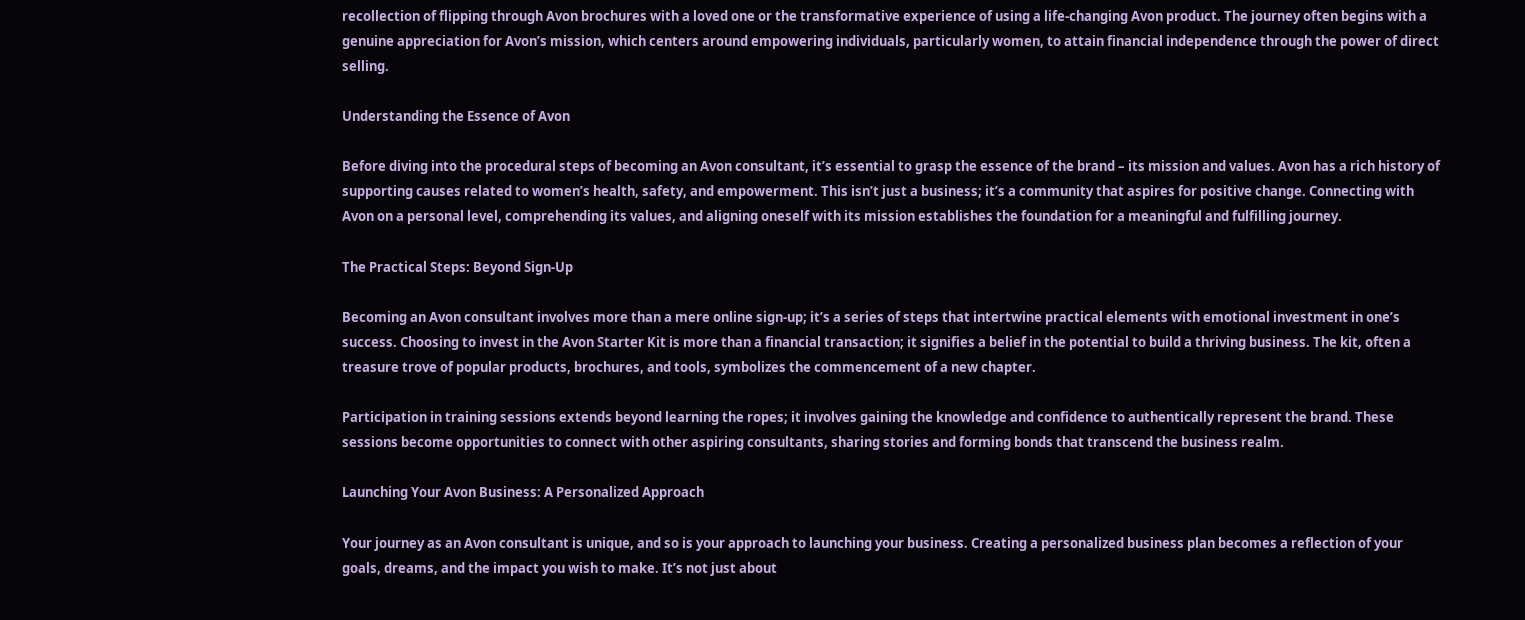recollection of flipping through Avon brochures with a loved one or the transformative experience of using a life-changing Avon product. The journey often begins with a genuine appreciation for Avon’s mission, which centers around empowering individuals, particularly women, to attain financial independence through the power of direct selling.

Understanding the Essence of Avon

Before diving into the procedural steps of becoming an Avon consultant, it’s essential to grasp the essence of the brand – its mission and values. Avon has a rich history of supporting causes related to women’s health, safety, and empowerment. This isn’t just a business; it’s a community that aspires for positive change. Connecting with Avon on a personal level, comprehending its values, and aligning oneself with its mission establishes the foundation for a meaningful and fulfilling journey.

The Practical Steps: Beyond Sign-Up

Becoming an Avon consultant involves more than a mere online sign-up; it’s a series of steps that intertwine practical elements with emotional investment in one’s success. Choosing to invest in the Avon Starter Kit is more than a financial transaction; it signifies a belief in the potential to build a thriving business. The kit, often a treasure trove of popular products, brochures, and tools, symbolizes the commencement of a new chapter.

Participation in training sessions extends beyond learning the ropes; it involves gaining the knowledge and confidence to authentically represent the brand. These sessions become opportunities to connect with other aspiring consultants, sharing stories and forming bonds that transcend the business realm.

Launching Your Avon Business: A Personalized Approach

Your journey as an Avon consultant is unique, and so is your approach to launching your business. Creating a personalized business plan becomes a reflection of your goals, dreams, and the impact you wish to make. It’s not just about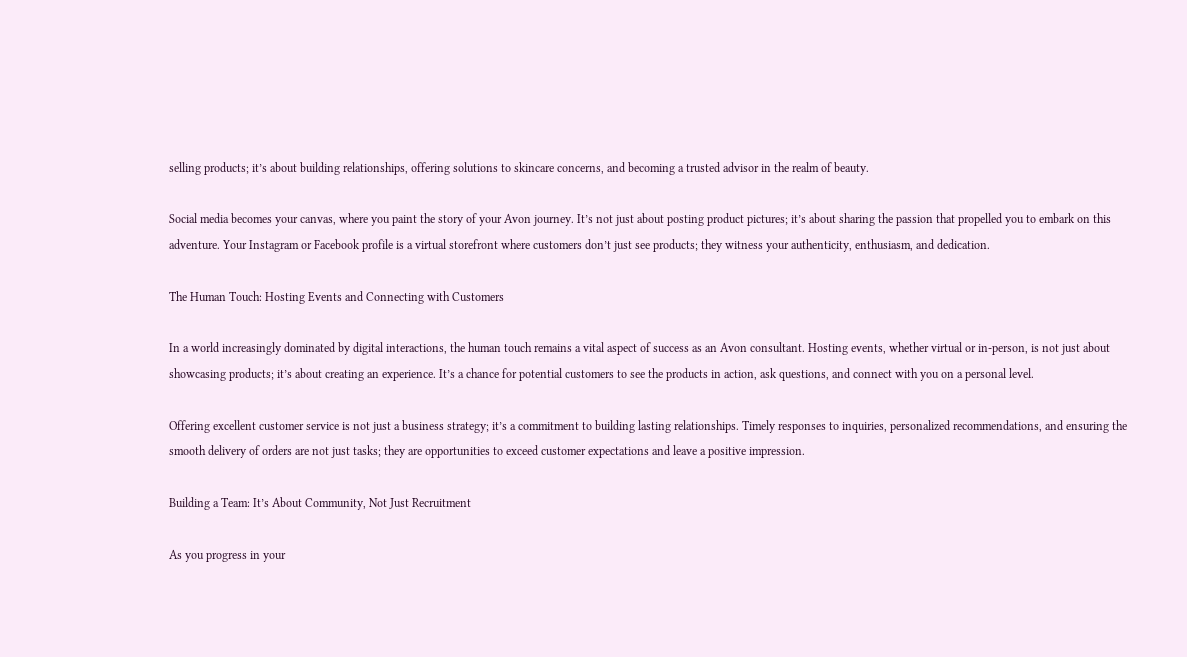selling products; it’s about building relationships, offering solutions to skincare concerns, and becoming a trusted advisor in the realm of beauty.

Social media becomes your canvas, where you paint the story of your Avon journey. It’s not just about posting product pictures; it’s about sharing the passion that propelled you to embark on this adventure. Your Instagram or Facebook profile is a virtual storefront where customers don’t just see products; they witness your authenticity, enthusiasm, and dedication.

The Human Touch: Hosting Events and Connecting with Customers

In a world increasingly dominated by digital interactions, the human touch remains a vital aspect of success as an Avon consultant. Hosting events, whether virtual or in-person, is not just about showcasing products; it’s about creating an experience. It’s a chance for potential customers to see the products in action, ask questions, and connect with you on a personal level.

Offering excellent customer service is not just a business strategy; it’s a commitment to building lasting relationships. Timely responses to inquiries, personalized recommendations, and ensuring the smooth delivery of orders are not just tasks; they are opportunities to exceed customer expectations and leave a positive impression.

Building a Team: It’s About Community, Not Just Recruitment

As you progress in your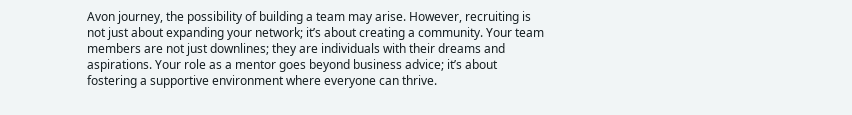Avon journey, the possibility of building a team may arise. However, recruiting is not just about expanding your network; it’s about creating a community. Your team members are not just downlines; they are individuals with their dreams and aspirations. Your role as a mentor goes beyond business advice; it’s about fostering a supportive environment where everyone can thrive.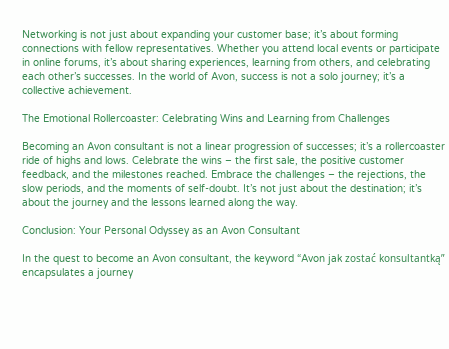Networking is not just about expanding your customer base; it’s about forming connections with fellow representatives. Whether you attend local events or participate in online forums, it’s about sharing experiences, learning from others, and celebrating each other’s successes. In the world of Avon, success is not a solo journey; it’s a collective achievement.

The Emotional Rollercoaster: Celebrating Wins and Learning from Challenges

Becoming an Avon consultant is not a linear progression of successes; it’s a rollercoaster ride of highs and lows. Celebrate the wins – the first sale, the positive customer feedback, and the milestones reached. Embrace the challenges – the rejections, the slow periods, and the moments of self-doubt. It’s not just about the destination; it’s about the journey and the lessons learned along the way.

Conclusion: Your Personal Odyssey as an Avon Consultant

In the quest to become an Avon consultant, the keyword “Avon jak zostać konsultantką” encapsulates a journey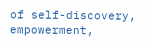of self-discovery, empowerment,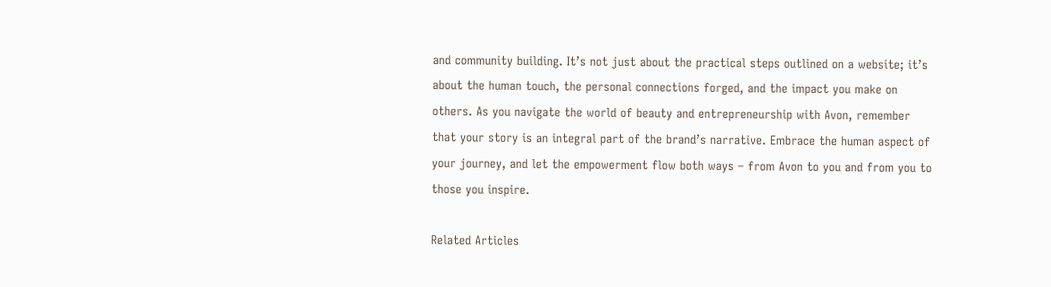and community building. It’s not just about the practical steps outlined on a website; it’s about the human touch, the personal connections forged, and the impact you make on others. As you navigate the world of beauty and entrepreneurship with Avon, remember that your story is an integral part of the brand’s narrative. Embrace the human aspect of your journey, and let the empowerment flow both ways – from Avon to you and from you to those you inspire.

Related Articles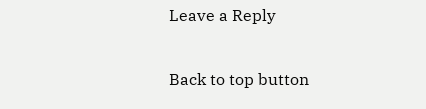Leave a Reply

Back to top button